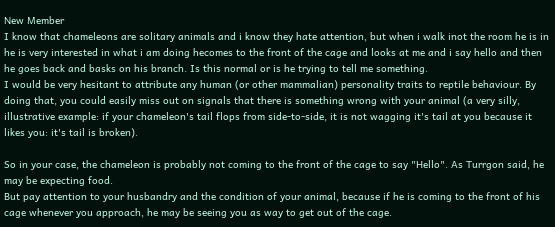New Member
I know that chameleons are solitary animals and i know they hate attention, but when i walk inot the room he is in he is very interested in what i am doing hecomes to the front of the cage and looks at me and i say hello and then he goes back and basks on his branch. Is this normal or is he trying to tell me something.
I would be very hesitant to attribute any human (or other mammalian) personality traits to reptile behaviour. By doing that, you could easily miss out on signals that there is something wrong with your animal (a very silly, illustrative example: if your chameleon's tail flops from side-to-side, it is not wagging it's tail at you because it likes you: it's tail is broken).

So in your case, the chameleon is probably not coming to the front of the cage to say "Hello". As Turrgon said, he may be expecting food.
But pay attention to your husbandry and the condition of your animal, because if he is coming to the front of his cage whenever you approach, he may be seeing you as way to get out of the cage.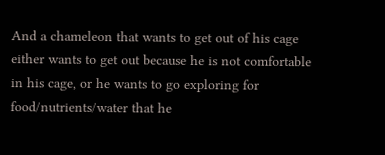And a chameleon that wants to get out of his cage either wants to get out because he is not comfortable in his cage, or he wants to go exploring for food/nutrients/water that he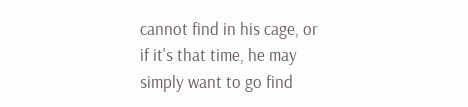cannot find in his cage, or if it's that time, he may simply want to go find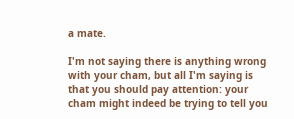a mate.

I'm not saying there is anything wrong with your cham, but all I'm saying is that you should pay attention: your cham might indeed be trying to tell you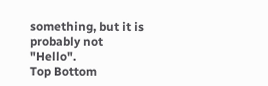something, but it is probably not "Hello".
Top Bottom